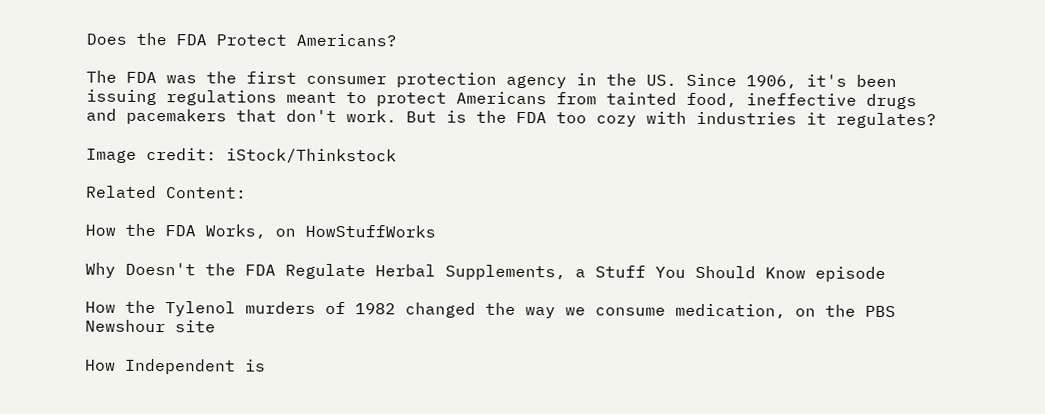Does the FDA Protect Americans?

The FDA was the first consumer protection agency in the US. Since 1906, it's been issuing regulations meant to protect Americans from tainted food, ineffective drugs and pacemakers that don't work. But is the FDA too cozy with industries it regulates?

Image credit: iStock/Thinkstock

Related Content:

How the FDA Works, on HowStuffWorks

Why Doesn't the FDA Regulate Herbal Supplements, a Stuff You Should Know episode

How the Tylenol murders of 1982 changed the way we consume medication, on the PBS Newshour site

How Independent is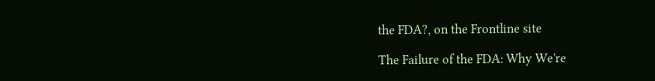the FDA?, on the Frontline site

The Failure of the FDA: Why We're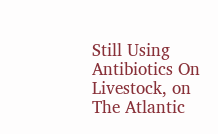Still Using Antibiotics On Livestock, on The Atlantic